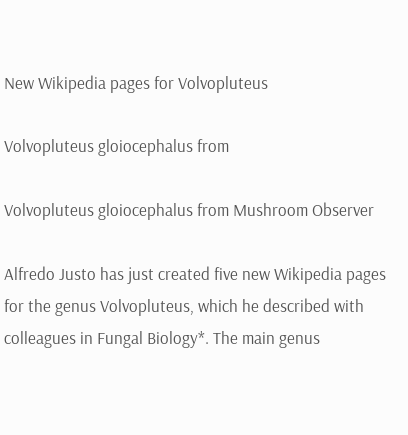New Wikipedia pages for Volvopluteus

Volvopluteus gloiocephalus from

Volvopluteus gloiocephalus from Mushroom Observer

Alfredo Justo has just created five new Wikipedia pages for the genus Volvopluteus, which he described with colleagues in Fungal Biology*. The main genus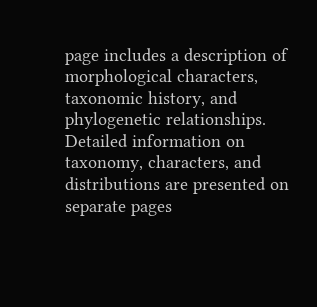page includes a description of morphological characters, taxonomic history, and phylogenetic relationships. Detailed information on taxonomy, characters, and distributions are presented on separate pages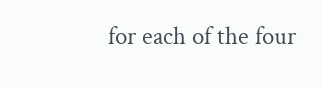for each of the four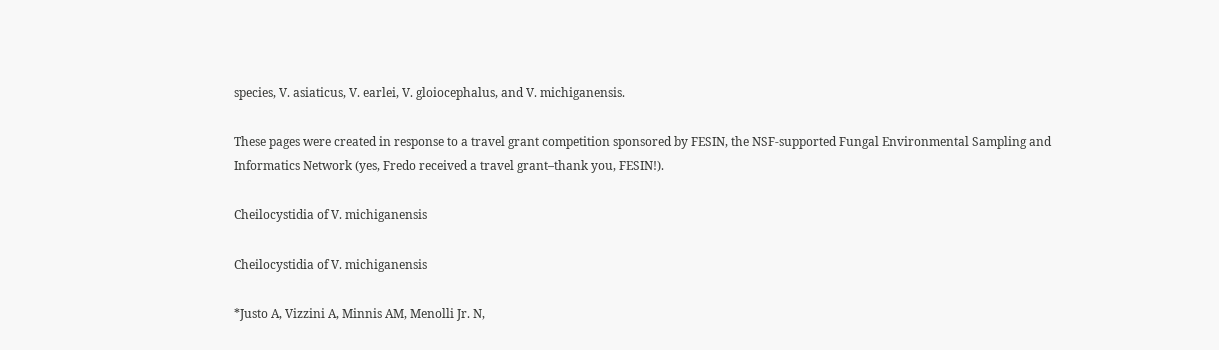species, V. asiaticus, V. earlei, V. gloiocephalus, and V. michiganensis.

These pages were created in response to a travel grant competition sponsored by FESIN, the NSF-supported Fungal Environmental Sampling and Informatics Network (yes, Fredo received a travel grant–thank you, FESIN!).

Cheilocystidia of V. michiganensis

Cheilocystidia of V. michiganensis

*Justo A, Vizzini A, Minnis AM, Menolli Jr. N,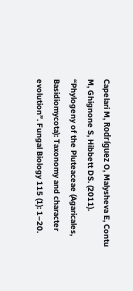Capelari M, Rodríguez O, Malysheva E, Contu M, Ghignone S, Hibbett DS. (2011). “Phylogeny of the Pluteaceae (Agaricales, Basidiomycota): Taxonomy and character evolution”. Fungal Biology 115 (1): 1–20.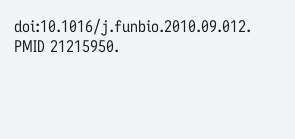doi:10.1016/j.funbio.2010.09.012. PMID 21215950.